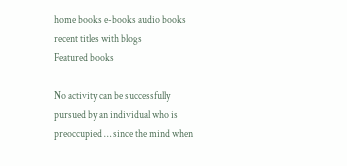home books e-books audio books recent titles with blogs
Featured books

No activity can be successfully pursued by an individual who is preoccupied … since the mind when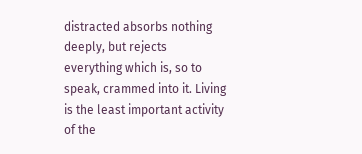distracted absorbs nothing deeply, but rejects everything which is, so to speak, crammed into it. Living is the least important activity of the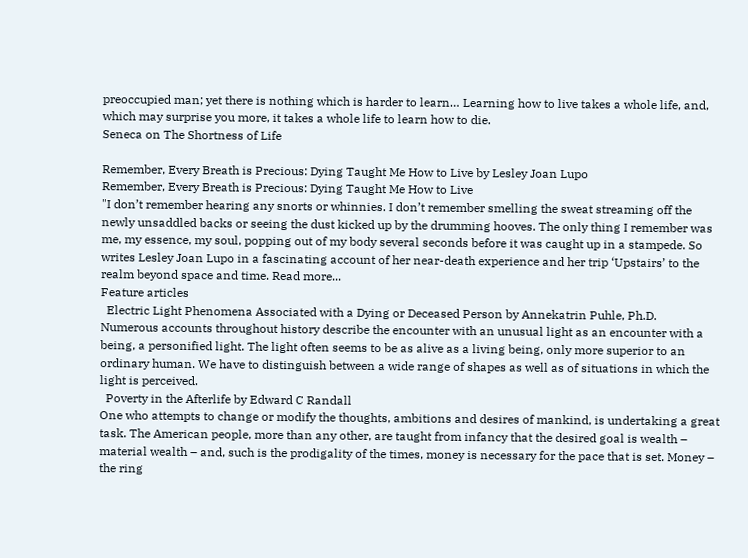preoccupied man; yet there is nothing which is harder to learn… Learning how to live takes a whole life, and, which may surprise you more, it takes a whole life to learn how to die.
Seneca on The Shortness of Life

Remember, Every Breath is Precious: Dying Taught Me How to Live by Lesley Joan Lupo
Remember, Every Breath is Precious: Dying Taught Me How to Live
"I don’t remember hearing any snorts or whinnies. I don’t remember smelling the sweat streaming off the newly unsaddled backs or seeing the dust kicked up by the drumming hooves. The only thing I remember was me, my essence, my soul, popping out of my body several seconds before it was caught up in a stampede. So writes Lesley Joan Lupo in a fascinating account of her near-death experience and her trip ‘Upstairs’ to the realm beyond space and time. Read more...
Feature articles
  Electric Light Phenomena Associated with a Dying or Deceased Person by Annekatrin Puhle, Ph.D.
Numerous accounts throughout history describe the encounter with an unusual light as an encounter with a being, a personified light. The light often seems to be as alive as a living being, only more superior to an ordinary human. We have to distinguish between a wide range of shapes as well as of situations in which the light is perceived.
  Poverty in the Afterlife by Edward C Randall
One who attempts to change or modify the thoughts, ambitions and desires of mankind, is undertaking a great task. The American people, more than any other, are taught from infancy that the desired goal is wealth – material wealth – and, such is the prodigality of the times, money is necessary for the pace that is set. Money – the ring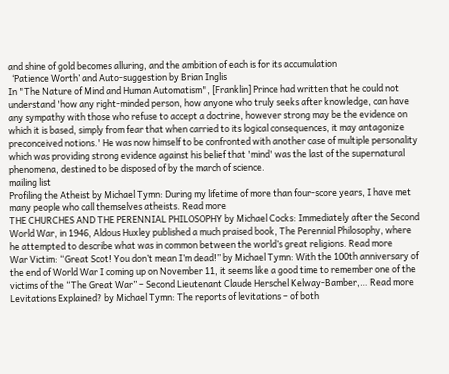and shine of gold becomes alluring, and the ambition of each is for its accumulation
  ‘Patience Worth’ and Auto-suggestion by Brian Inglis
In "The Nature of Mind and Human Automatism", [Franklin] Prince had written that he could not understand 'how any right-minded person, how anyone who truly seeks after knowledge, can have any sympathy with those who refuse to accept a doctrine, however strong may be the evidence on which it is based, simply from fear that when carried to its logical consequences, it may antagonize preconceived notions.' He was now himself to be confronted with another case of multiple personality which was providing strong evidence against his belief that 'mind' was the last of the supernatural phenomena, destined to be disposed of by the march of science.
mailing list
Profiling the Atheist by Michael Tymn: During my lifetime of more than four-score years, I have met many people who call themselves atheists. Read more
THE CHURCHES AND THE PERENNIAL PHILOSOPHY by Michael Cocks: Immediately after the Second World War, in 1946, Aldous Huxley published a much praised book, The Perennial Philosophy, where he attempted to describe what was in common between the world’s great religions. Read more
War Victim: “Great Scot! You don’t mean I’m dead!” by Michael Tymn: With the 100th anniversary of the end of World War I coming up on November 11, it seems like a good time to remember one of the victims of the “The Great War” – Second Lieutenant Claude Herschel Kelway-Bamber,… Read more
Levitations Explained? by Michael Tymn: The reports of levitations – of both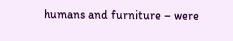humans and furniture – were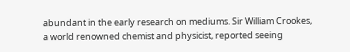abundant in the early research on mediums. Sir William Crookes, a world renowned chemist and physicist, reported seeing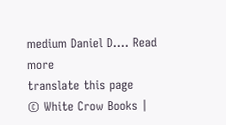medium Daniel D.… Read more
translate this page
© White Crow Books |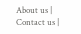About us | Contact us |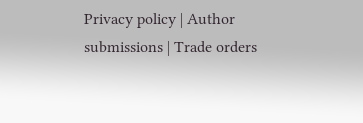Privacy policy | Author submissions | Trade orders